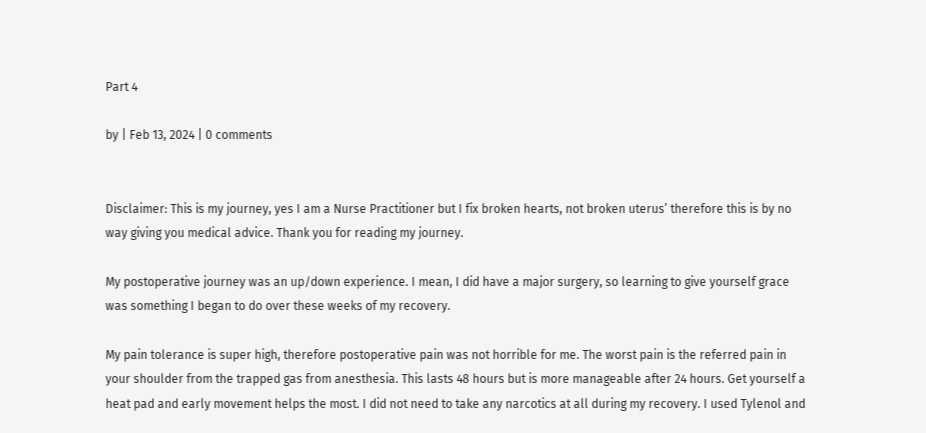Part 4

by | Feb 13, 2024 | 0 comments


Disclaimer: This is my journey, yes I am a Nurse Practitioner but I fix broken hearts, not broken uterus’ therefore this is by no way giving you medical advice. Thank you for reading my journey.

My postoperative journey was an up/down experience. I mean, I did have a major surgery, so learning to give yourself grace was something I began to do over these weeks of my recovery.

My pain tolerance is super high, therefore postoperative pain was not horrible for me. The worst pain is the referred pain in your shoulder from the trapped gas from anesthesia. This lasts 48 hours but is more manageable after 24 hours. Get yourself a heat pad and early movement helps the most. I did not need to take any narcotics at all during my recovery. I used Tylenol and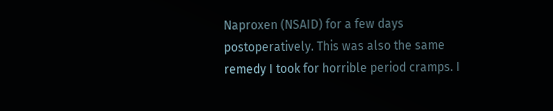Naproxen (NSAID) for a few days postoperatively. This was also the same remedy I took for horrible period cramps. I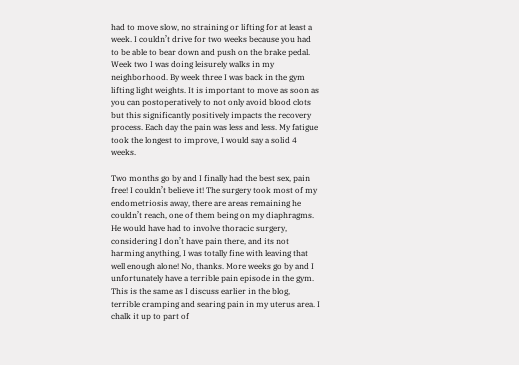had to move slow, no straining or lifting for at least a week. I couldn’t drive for two weeks because you had to be able to bear down and push on the brake pedal. Week two I was doing leisurely walks in my neighborhood. By week three I was back in the gym lifting light weights. It is important to move as soon as you can postoperatively to not only avoid blood clots but this significantly positively impacts the recovery process. Each day the pain was less and less. My fatigue took the longest to improve, I would say a solid 4 weeks.

Two months go by and I finally had the best sex, pain free! I couldn’t believe it! The surgery took most of my endometriosis away, there are areas remaining he couldn’t reach, one of them being on my diaphragms. He would have had to involve thoracic surgery, considering I don’t have pain there, and its not harming anything, I was totally fine with leaving that well enough alone! No, thanks. More weeks go by and I unfortunately have a terrible pain episode in the gym. This is the same as I discuss earlier in the blog, terrible cramping and searing pain in my uterus area. I chalk it up to part of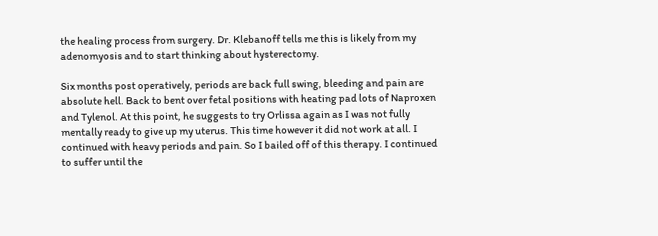the healing process from surgery. Dr. Klebanoff tells me this is likely from my adenomyosis and to start thinking about hysterectomy.

Six months post operatively, periods are back full swing, bleeding and pain are absolute hell. Back to bent over fetal positions with heating pad lots of Naproxen and Tylenol. At this point, he suggests to try Orlissa again as I was not fully mentally ready to give up my uterus. This time however it did not work at all. I continued with heavy periods and pain. So I bailed off of this therapy. I continued to suffer until the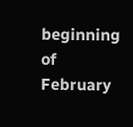beginning of February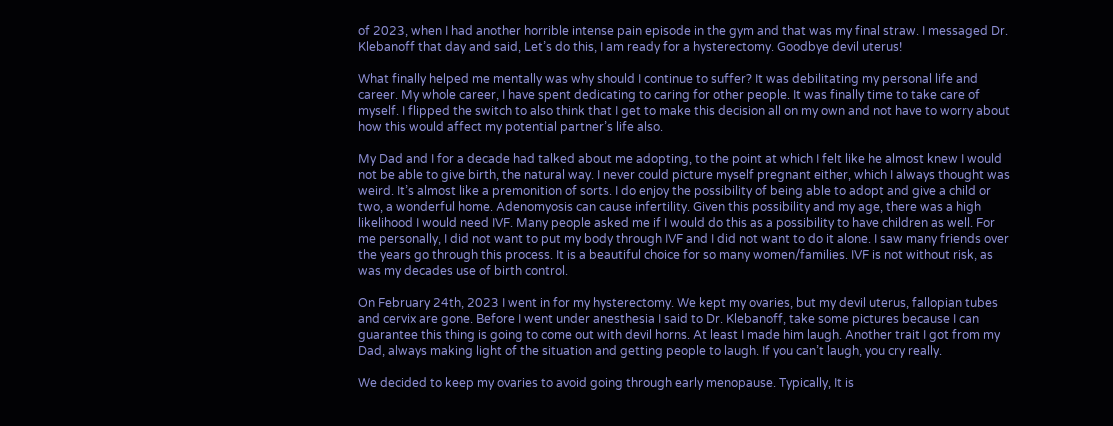of 2023, when I had another horrible intense pain episode in the gym and that was my final straw. I messaged Dr. Klebanoff that day and said, Let’s do this, I am ready for a hysterectomy. Goodbye devil uterus!

What finally helped me mentally was why should I continue to suffer? It was debilitating my personal life and career. My whole career, I have spent dedicating to caring for other people. It was finally time to take care of myself. I flipped the switch to also think that I get to make this decision all on my own and not have to worry about how this would affect my potential partner’s life also.

My Dad and I for a decade had talked about me adopting, to the point at which I felt like he almost knew I would not be able to give birth, the natural way. I never could picture myself pregnant either, which I always thought was weird. It’s almost like a premonition of sorts. I do enjoy the possibility of being able to adopt and give a child or two, a wonderful home. Adenomyosis can cause infertility. Given this possibility and my age, there was a high likelihood I would need IVF. Many people asked me if I would do this as a possibility to have children as well. For me personally, I did not want to put my body through IVF and I did not want to do it alone. I saw many friends over the years go through this process. It is a beautiful choice for so many women/families. IVF is not without risk, as was my decades use of birth control.

On February 24th, 2023 I went in for my hysterectomy. We kept my ovaries, but my devil uterus, fallopian tubes and cervix are gone. Before I went under anesthesia I said to Dr. Klebanoff, take some pictures because I can guarantee this thing is going to come out with devil horns. At least I made him laugh. Another trait I got from my Dad, always making light of the situation and getting people to laugh. If you can’t laugh, you cry really.

We decided to keep my ovaries to avoid going through early menopause. Typically, It is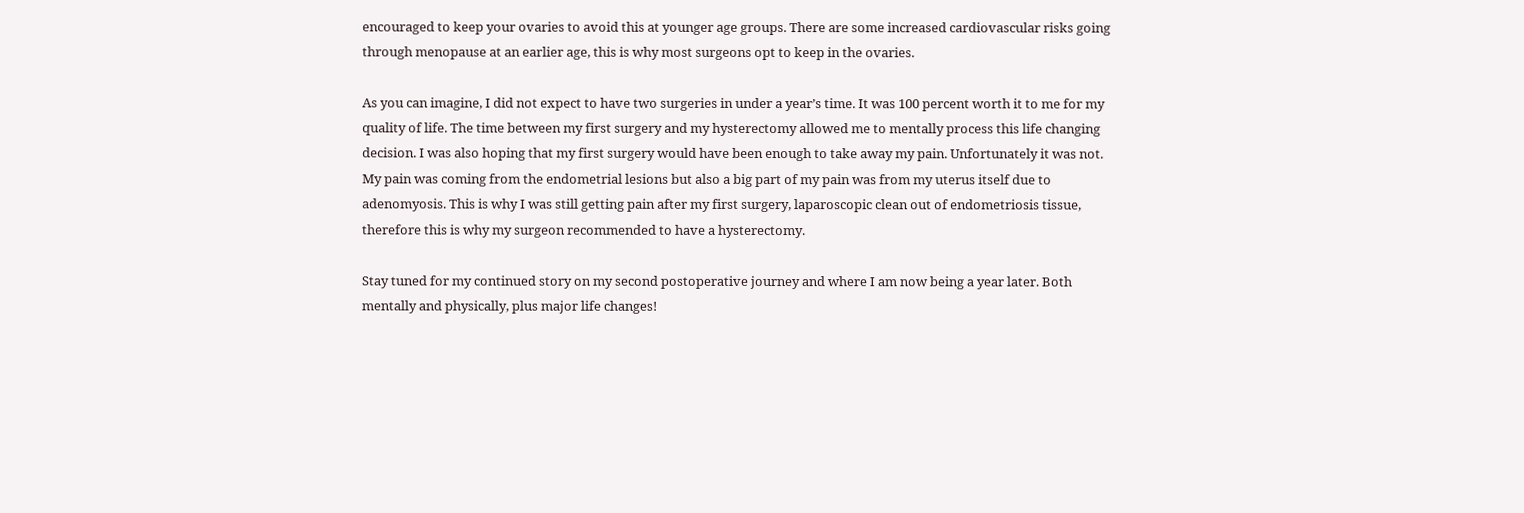encouraged to keep your ovaries to avoid this at younger age groups. There are some increased cardiovascular risks going through menopause at an earlier age, this is why most surgeons opt to keep in the ovaries.

As you can imagine, I did not expect to have two surgeries in under a year’s time. It was 100 percent worth it to me for my quality of life. The time between my first surgery and my hysterectomy allowed me to mentally process this life changing decision. I was also hoping that my first surgery would have been enough to take away my pain. Unfortunately it was not. My pain was coming from the endometrial lesions but also a big part of my pain was from my uterus itself due to adenomyosis. This is why I was still getting pain after my first surgery, laparoscopic clean out of endometriosis tissue, therefore this is why my surgeon recommended to have a hysterectomy.

Stay tuned for my continued story on my second postoperative journey and where I am now being a year later. Both mentally and physically, plus major life changes!